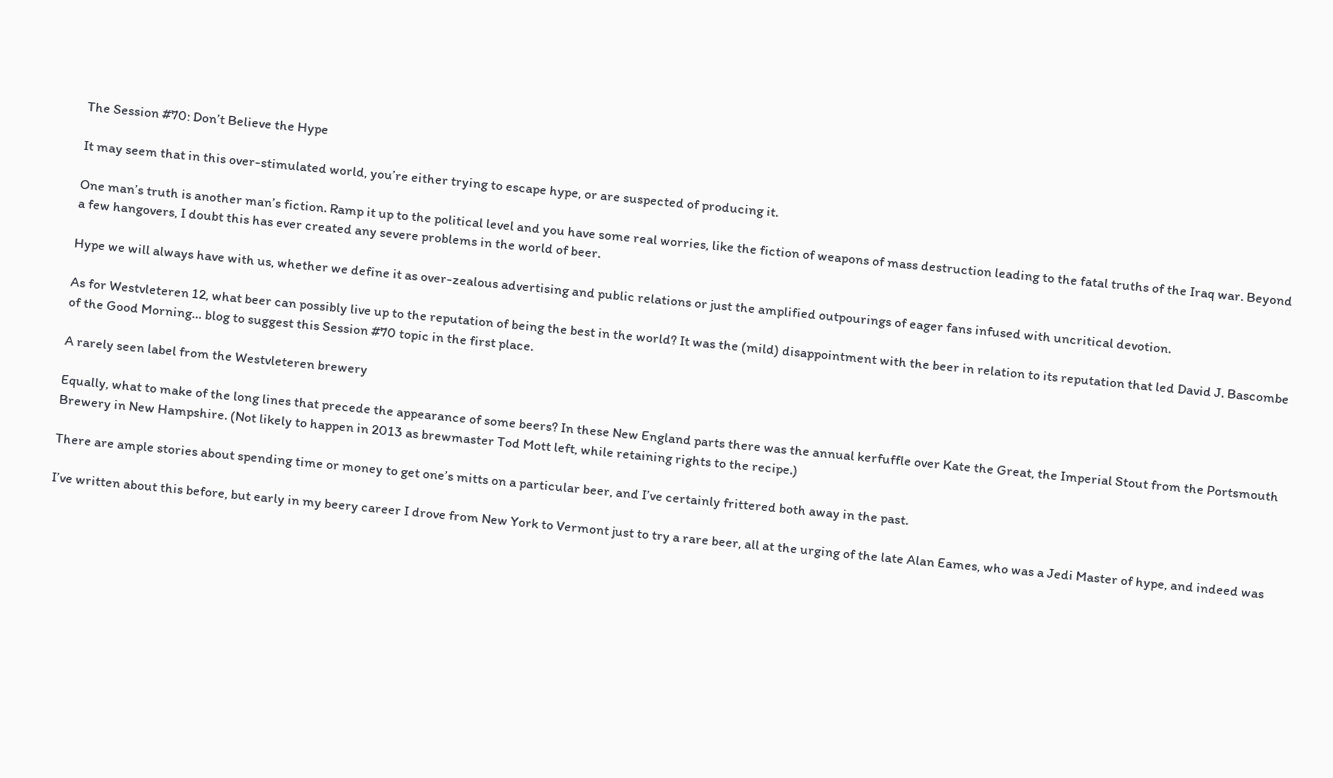The Session #70: Don’t Believe the Hype

It may seem that in this over-stimulated world, you’re either trying to escape hype, or are suspected of producing it.

One man’s truth is another man’s fiction. Ramp it up to the political level and you have some real worries, like the fiction of weapons of mass destruction leading to the fatal truths of the Iraq war. Beyond a few hangovers, I doubt this has ever created any severe problems in the world of beer.

Hype we will always have with us, whether we define it as over-zealous advertising and public relations or just the amplified outpourings of eager fans infused with uncritical devotion.

As for Westvleteren 12, what beer can possibly live up to the reputation of being the best in the world? It was the (mild) disappointment with the beer in relation to its reputation that led David J. Bascombe of the Good Morning… blog to suggest this Session #70 topic in the first place.

A rarely seen label from the Westvleteren brewery

Equally, what to make of the long lines that precede the appearance of some beers? In these New England parts there was the annual kerfuffle over Kate the Great, the Imperial Stout from the Portsmouth Brewery in New Hampshire. (Not likely to happen in 2013 as brewmaster Tod Mott left, while retaining rights to the recipe.)

There are ample stories about spending time or money to get one’s mitts on a particular beer, and I’ve certainly frittered both away in the past.

I’ve written about this before, but early in my beery career I drove from New York to Vermont just to try a rare beer, all at the urging of the late Alan Eames, who was a Jedi Master of hype, and indeed was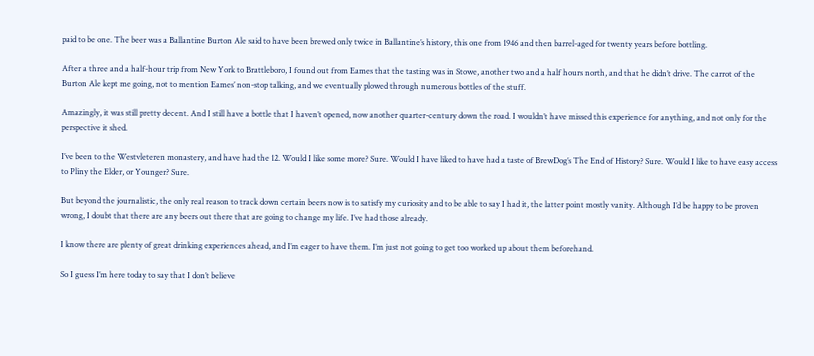paid to be one. The beer was a Ballantine Burton Ale said to have been brewed only twice in Ballantine’s history, this one from 1946 and then barrel-aged for twenty years before bottling.

After a three and a half-hour trip from New York to Brattleboro, I found out from Eames that the tasting was in Stowe, another two and a half hours north, and that he didn’t drive. The carrot of the Burton Ale kept me going, not to mention Eames’ non-stop talking, and we eventually plowed through numerous bottles of the stuff.

Amazingly, it was still pretty decent. And I still have a bottle that I haven’t opened, now another quarter-century down the road. I wouldn’t have missed this experience for anything, and not only for the perspective it shed.

I’ve been to the Westvleteren monastery, and have had the 12. Would I like some more? Sure. Would I have liked to have had a taste of BrewDog’s The End of History? Sure. Would I like to have easy access to Pliny the Elder, or Younger? Sure.

But beyond the journalistic, the only real reason to track down certain beers now is to satisfy my curiosity and to be able to say I had it, the latter point mostly vanity. Although I’d be happy to be proven wrong, I doubt that there are any beers out there that are going to change my life. I’ve had those already.

I know there are plenty of great drinking experiences ahead, and I’m eager to have them. I’m just not going to get too worked up about them beforehand.

So I guess I’m here today to say that I don’t believe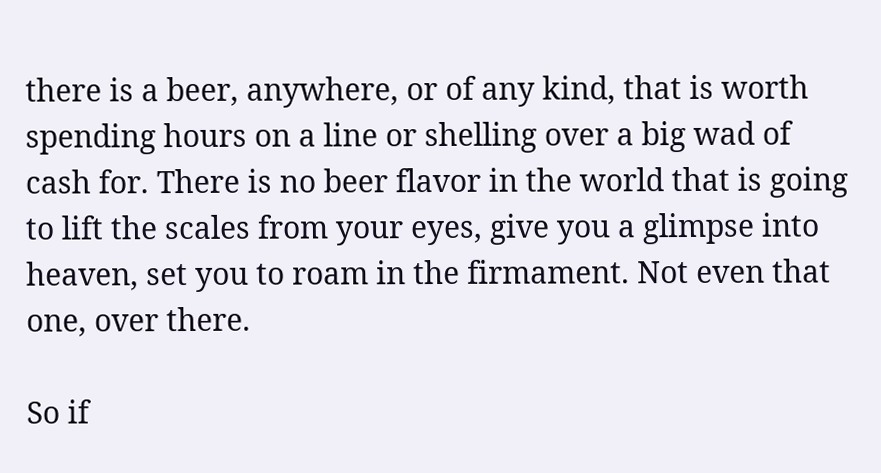there is a beer, anywhere, or of any kind, that is worth spending hours on a line or shelling over a big wad of cash for. There is no beer flavor in the world that is going to lift the scales from your eyes, give you a glimpse into heaven, set you to roam in the firmament. Not even that one, over there.

So if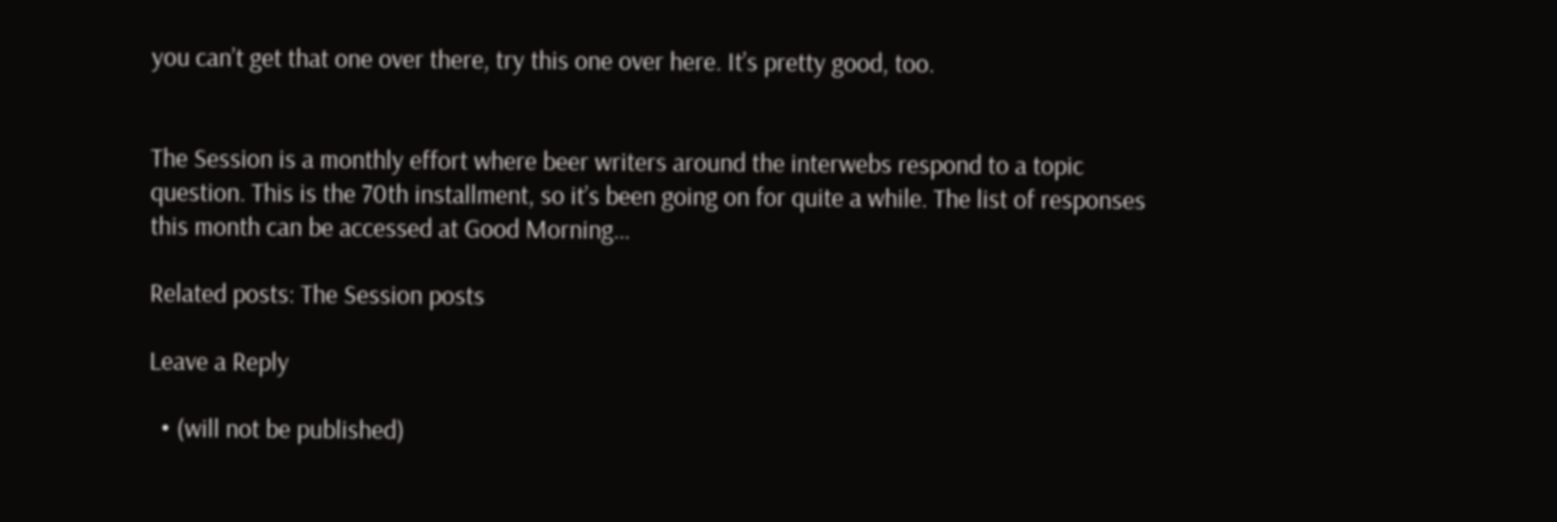you can’t get that one over there, try this one over here. It’s pretty good, too.


The Session is a monthly effort where beer writers around the interwebs respond to a topic question. This is the 70th installment, so it’s been going on for quite a while. The list of responses this month can be accessed at Good Morning…

Related posts: The Session posts

Leave a Reply

  • (will not be published)